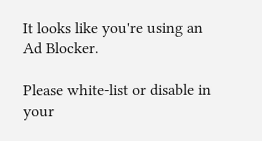It looks like you're using an Ad Blocker.

Please white-list or disable in your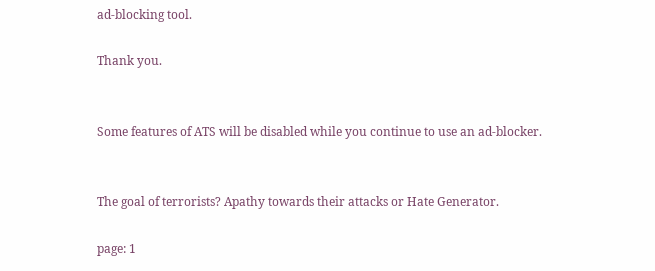ad-blocking tool.

Thank you.


Some features of ATS will be disabled while you continue to use an ad-blocker.


The goal of terrorists? Apathy towards their attacks or Hate Generator.

page: 1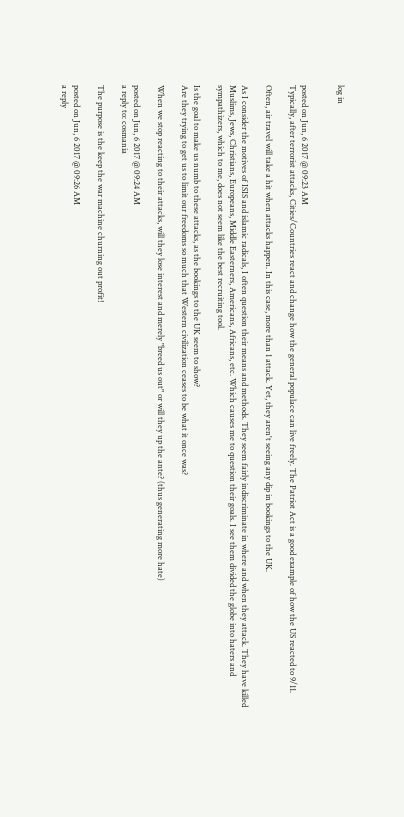log in


posted on Jun, 6 2017 @ 09:23 AM
Typically, after terrorist attacks, Cities/Countries react and change how the general populace can live freely. The Patriot Act is a good example of how the US reacted to 9/11.

Often, air travel will take a hit when attacks happen. In this case, more than 1 attack. Yet, they aren't seeing any dip in bookings to the UK.

As I consider the motives of ISIS and islamic radicals, I often question their means and methods. They seem fairly indiscriminate in where and when they attack. They have killed Muslims, Jews, Christians, Europeans, Middle Easterners, Americans, Africans, etc. Which causes me to question their goals. I see them divided the globe into haters and sympathizers, which to me, does not seem like the best recruiting tool.

Is the goal to make us numb to these attacks, as the bookings to the UK seem to show?
Are they trying to get us to limit our freedoms so much that Western civilization ceases to be what it once was?

When we stop reacting to their attacks, will they lose interest and merely "breed us out" or will they up the ante? (thus generating more hate)

posted on Jun, 6 2017 @ 09:24 AM
a reply to: cosmania

The purpose is the keep the war machine churning out profit!

posted on Jun, 6 2017 @ 09:26 AM
a reply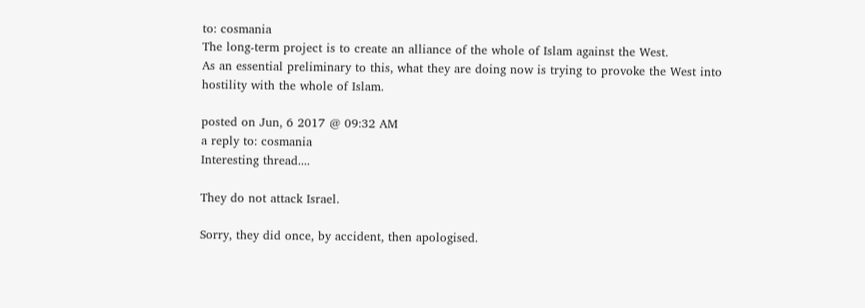to: cosmania
The long-term project is to create an alliance of the whole of Islam against the West.
As an essential preliminary to this, what they are doing now is trying to provoke the West into hostility with the whole of Islam.

posted on Jun, 6 2017 @ 09:32 AM
a reply to: cosmania
Interesting thread....

They do not attack Israel.

Sorry, they did once, by accident, then apologised.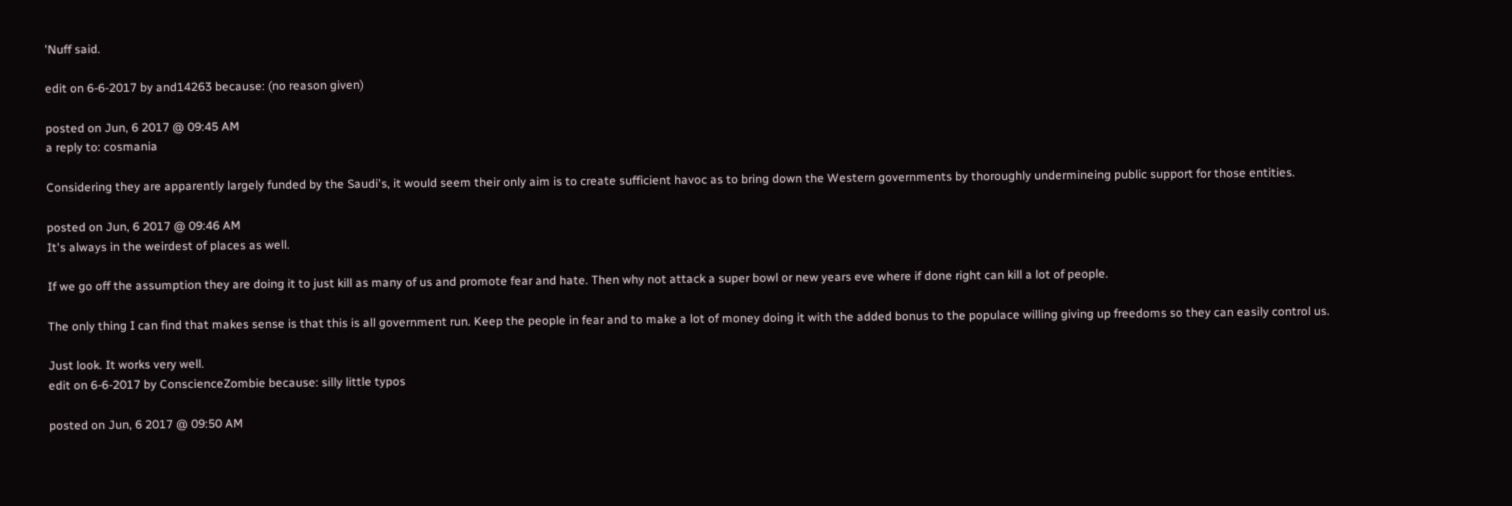'Nuff said.

edit on 6-6-2017 by and14263 because: (no reason given)

posted on Jun, 6 2017 @ 09:45 AM
a reply to: cosmania

Considering they are apparently largely funded by the Saudi's, it would seem their only aim is to create sufficient havoc as to bring down the Western governments by thoroughly undermineing public support for those entities.

posted on Jun, 6 2017 @ 09:46 AM
It's always in the weirdest of places as well.

If we go off the assumption they are doing it to just kill as many of us and promote fear and hate. Then why not attack a super bowl or new years eve where if done right can kill a lot of people.

The only thing I can find that makes sense is that this is all government run. Keep the people in fear and to make a lot of money doing it with the added bonus to the populace willing giving up freedoms so they can easily control us.

Just look. It works very well.
edit on 6-6-2017 by ConscienceZombie because: silly little typos

posted on Jun, 6 2017 @ 09:50 AM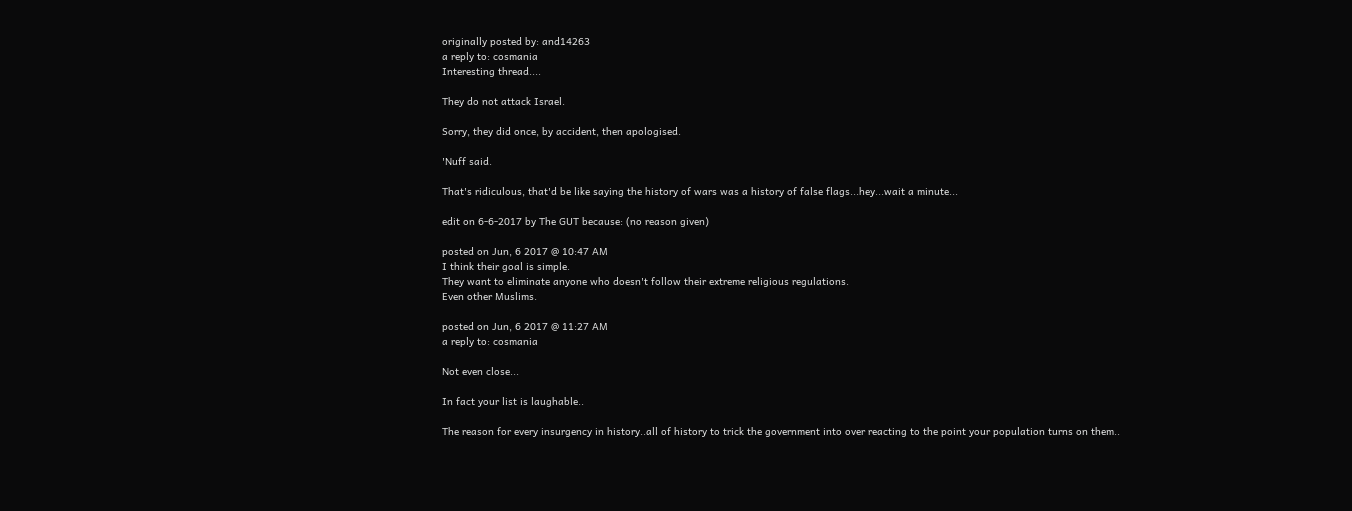originally posted by: and14263
a reply to: cosmania
Interesting thread....

They do not attack Israel.

Sorry, they did once, by accident, then apologised.

'Nuff said.

That's ridiculous, that'd be like saying the history of wars was a history of false flags...hey...wait a minute...

edit on 6-6-2017 by The GUT because: (no reason given)

posted on Jun, 6 2017 @ 10:47 AM
I think their goal is simple.
They want to eliminate anyone who doesn't follow their extreme religious regulations.
Even other Muslims.

posted on Jun, 6 2017 @ 11:27 AM
a reply to: cosmania

Not even close...

In fact your list is laughable..

The reason for every insurgency in history..all of history to trick the government into over reacting to the point your population turns on them..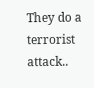They do a terrorist attack..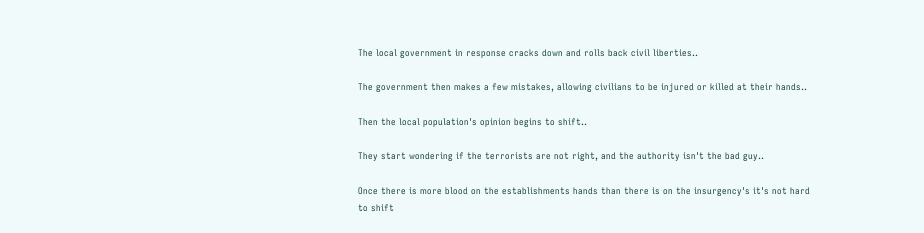The local government in response cracks down and rolls back civil liberties..

The government then makes a few mistakes, allowing civilians to be injured or killed at their hands..

Then the local population's opinion begins to shift..

They start wondering if the terrorists are not right, and the authority isn't the bad guy..

Once there is more blood on the establishments hands than there is on the insurgency's it's not hard to shift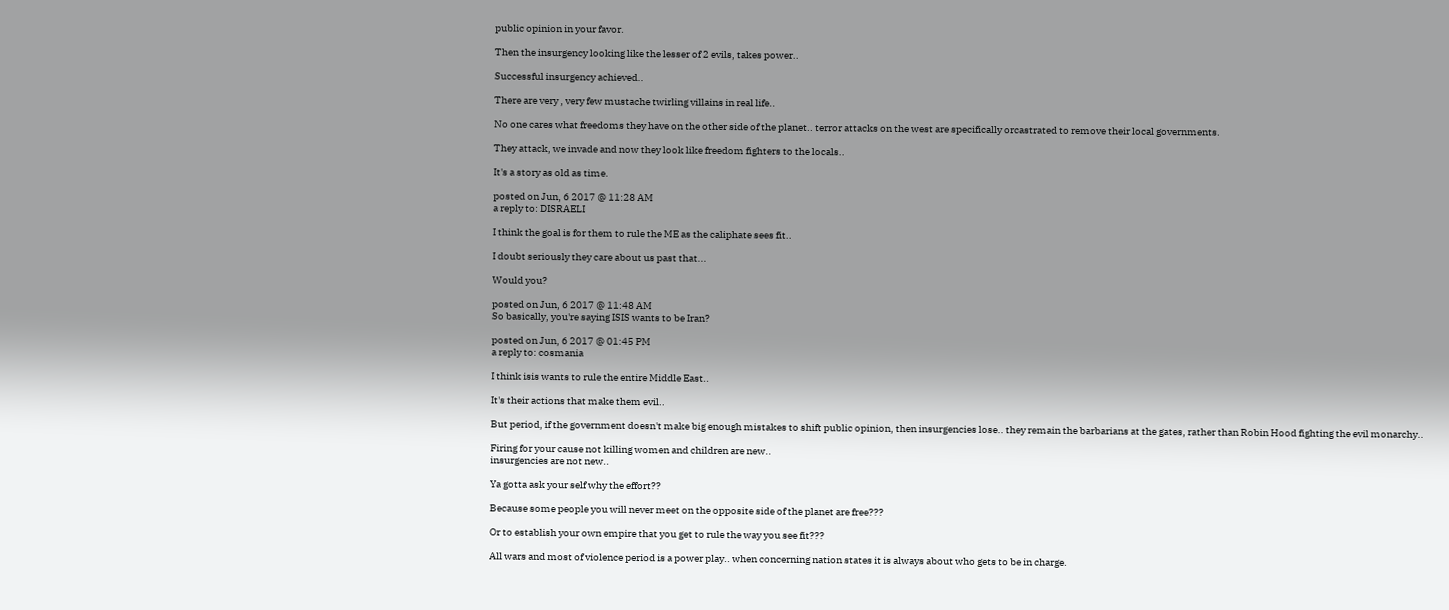public opinion in your favor.

Then the insurgency looking like the lesser of 2 evils, takes power..

Successful insurgency achieved..

There are very , very few mustache twirling villains in real life..

No one cares what freedoms they have on the other side of the planet.. terror attacks on the west are specifically orcastrated to remove their local governments.

They attack, we invade and now they look like freedom fighters to the locals..

It's a story as old as time.

posted on Jun, 6 2017 @ 11:28 AM
a reply to: DISRAELI

I think the goal is for them to rule the ME as the caliphate sees fit..

I doubt seriously they care about us past that...

Would you?

posted on Jun, 6 2017 @ 11:48 AM
So basically, you're saying ISIS wants to be Iran?

posted on Jun, 6 2017 @ 01:45 PM
a reply to: cosmania

I think isis wants to rule the entire Middle East..

It's their actions that make them evil..

But period, if the government doesn't make big enough mistakes to shift public opinion, then insurgencies lose.. they remain the barbarians at the gates, rather than Robin Hood fighting the evil monarchy..

Firing for your cause not killing women and children are new..
insurgencies are not new..

Ya gotta ask your self why the effort??

Because some people you will never meet on the opposite side of the planet are free???

Or to establish your own empire that you get to rule the way you see fit???

All wars and most of violence period is a power play.. when concerning nation states it is always about who gets to be in charge.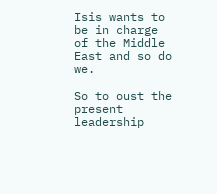Isis wants to be in charge of the Middle East and so do we.

So to oust the present leadership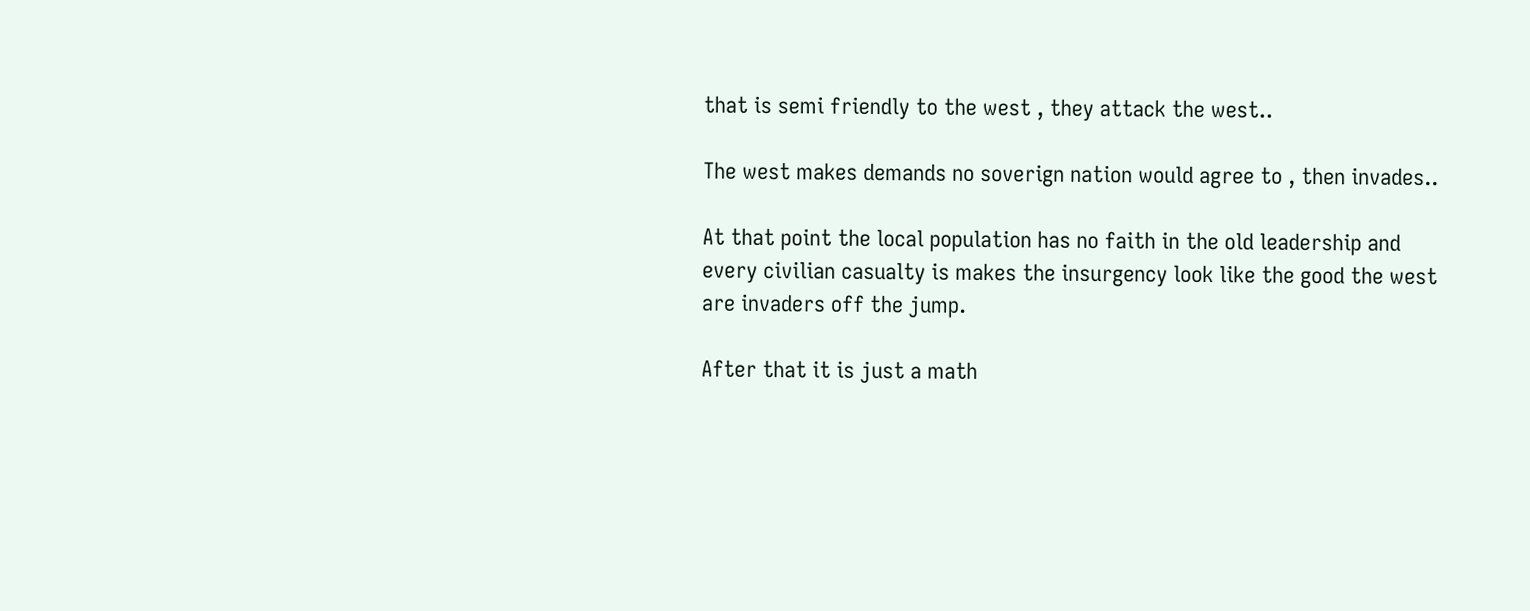that is semi friendly to the west , they attack the west..

The west makes demands no soverign nation would agree to , then invades..

At that point the local population has no faith in the old leadership and every civilian casualty is makes the insurgency look like the good the west are invaders off the jump.

After that it is just a math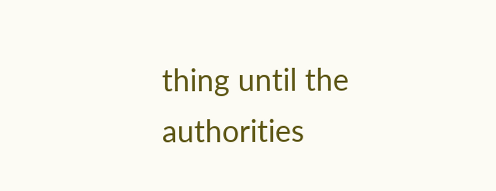thing until the authorities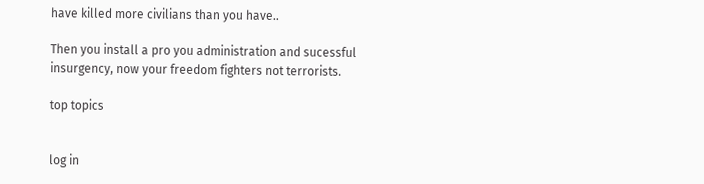have killed more civilians than you have..

Then you install a pro you administration and sucessful insurgency, now your freedom fighters not terrorists.

top topics


log in